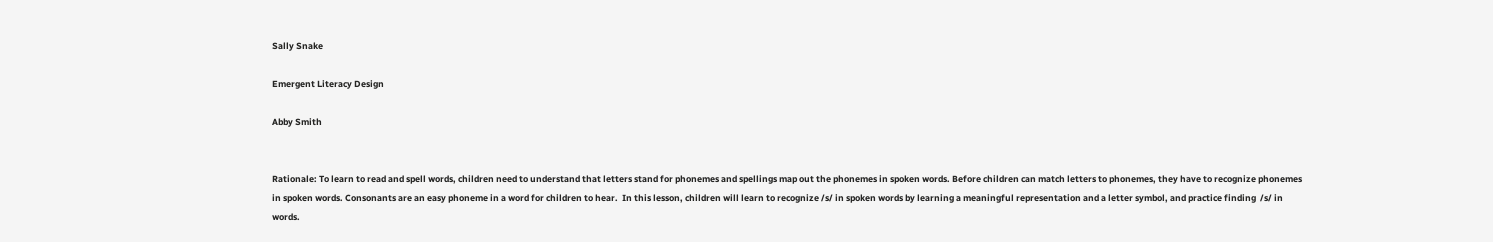Sally Snake

Emergent Literacy Design

Abby Smith


Rationale: To learn to read and spell words, children need to understand that letters stand for phonemes and spellings map out the phonemes in spoken words. Before children can match letters to phonemes, they have to recognize phonemes in spoken words. Consonants are an easy phoneme in a word for children to hear.  In this lesson, children will learn to recognize /s/ in spoken words by learning a meaningful representation and a letter symbol, and practice finding  /s/ in words.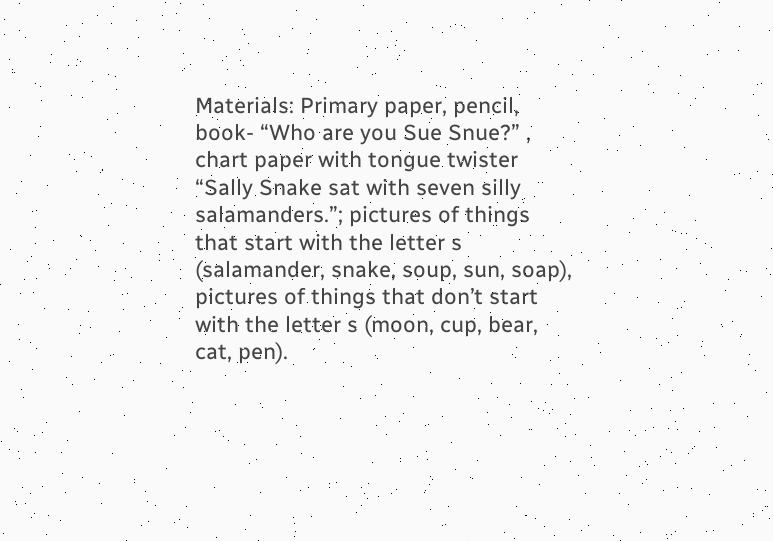Materials: Primary paper, pencil, book- “Who are you Sue Snue?” , chart paper with tongue twister “Sally Snake sat with seven silly salamanders.”; pictures of things that start with the letter s (salamander, snake, soup, sun, soap), pictures of things that don’t start with the letter s (moon, cup, bear, cat, pen).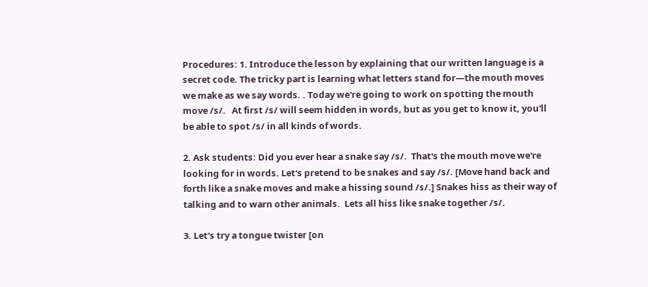Procedures: 1. Introduce the lesson by explaining that our written language is a secret code. The tricky part is learning what letters stand for—the mouth moves we make as we say words. . Today we're going to work on spotting the mouth move /s/.   At first /s/ will seem hidden in words, but as you get to know it, you'll be able to spot /s/ in all kinds of words.

2. Ask students: Did you ever hear a snake say /s/.  That's the mouth move we're looking for in words. Let's pretend to be snakes and say /s/. [Move hand back and forth like a snake moves and make a hissing sound /s/.] Snakes hiss as their way of talking and to warn other animals.  Lets all hiss like snake together /s/.

3. Let's try a tongue twister [on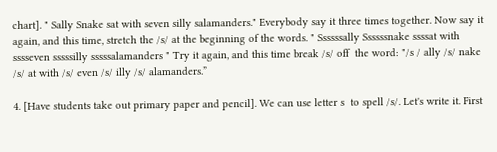chart]. " Sally Snake sat with seven silly salamanders." Everybody say it three times together. Now say it again, and this time, stretch the /s/ at the beginning of the words. " Ssssssally Ssssssnake ssssat with sssseven sssssilly sssssalamanders " Try it again, and this time break /s/ off  the word: "/s / ally /s/ nake /s/ at with /s/ even /s/ illy /s/ alamanders.”

4. [Have students take out primary paper and pencil]. We can use letter s  to spell /s/. Let's write it. First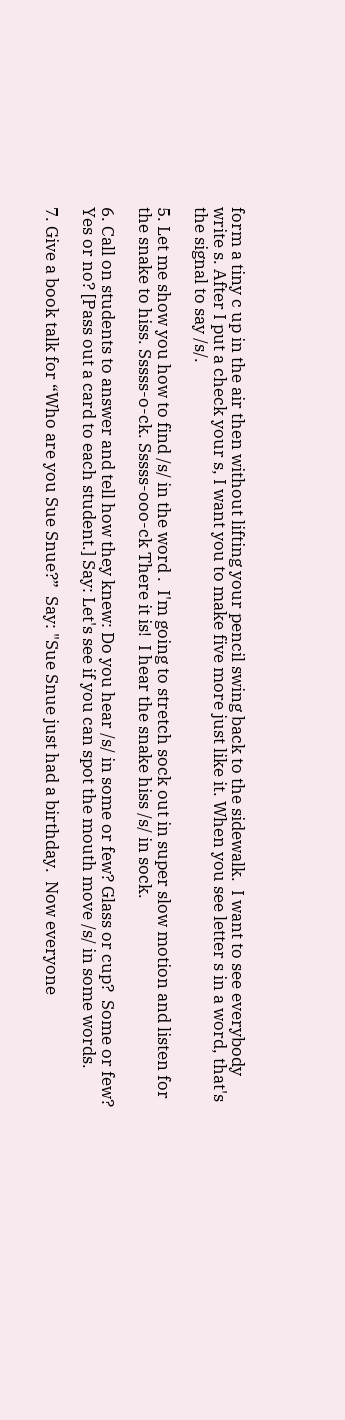form a tiny c up in the air then without lifting your pencil swing back to the sidewalk.  I want to see everybody write s. After I put a check your s, I want you to make five more just like it. When you see letter s in a word, that's the signal to say /s/.

5. Let me show you how to find /s/ in the word .  I'm going to stretch sock out in super slow motion and listen for the snake to hiss. Sssss-o-ck. Sssss-ooo-ck There it is!  I hear the snake hiss /s/ in sock.

6. Call on students to answer and tell how they knew: Do you hear /s/ in some or few? Glass or cup?  Some or few? Yes or no? [Pass out a card to each student.] Say: Let's see if you can spot the mouth move /s/ in some words.

7. Give a book talk for “Who are you Sue Snue?”  Say: "Sue Snue just had a birthday.  Now everyone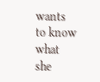wants to know what she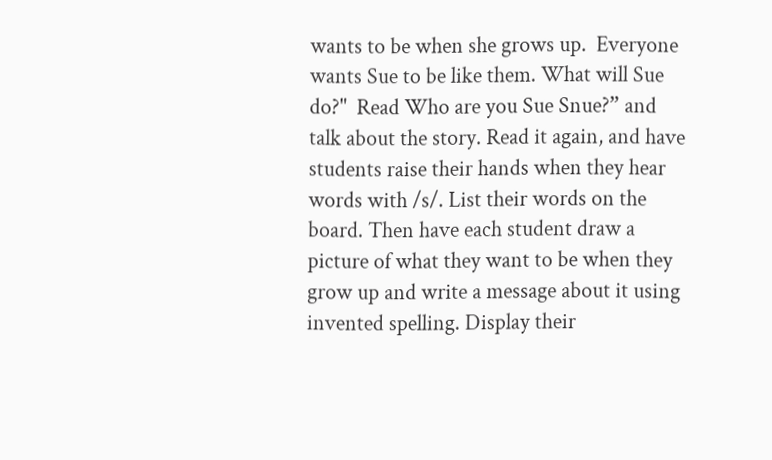wants to be when she grows up.  Everyone wants Sue to be like them. What will Sue do?"  Read Who are you Sue Snue?” and talk about the story. Read it again, and have students raise their hands when they hear words with /s/. List their words on the board. Then have each student draw a picture of what they want to be when they grow up and write a message about it using invented spelling. Display their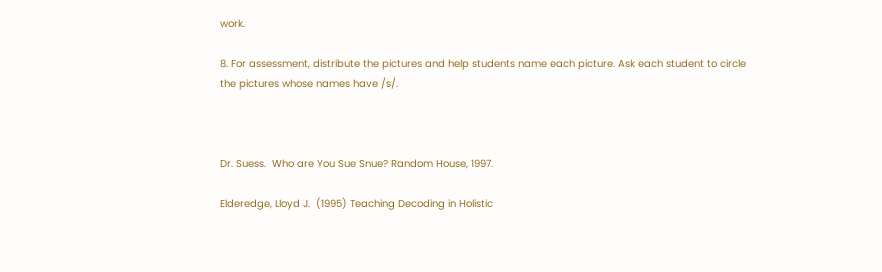work.

8. For assessment, distribute the pictures and help students name each picture. Ask each student to circle the pictures whose names have /s/.



Dr. Suess.  Who are You Sue Snue? Random House, 1997.

Elderedge, Lloyd J.  (1995) Teaching Decoding in Holistic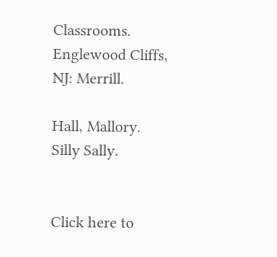Classrooms.   Englewood Cliffs,  NJ: Merrill.

Hall, Mallory.  Silly Sally.


Click here to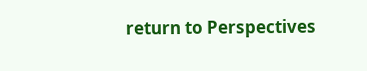return to Perspectives